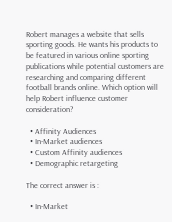Robert manages a website that sells sporting goods. He wants his products to be featured in various online sporting publications while potential customers are researching and comparing different football brands online. Which option will help Robert influence customer consideration?

  • Affinity Audiences
  • In-Market audiences
  • Custom Affinity audiences
  • Demographic retargeting

The correct answer is :

  • In-Market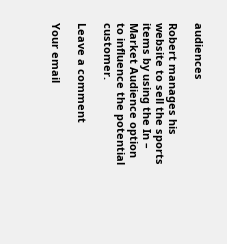audiences

Robert manages his website to sell the sports items by using the In – Market Audience option to influence the potential customer.

Leave a comment

Your email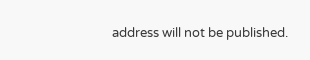address will not be published.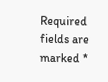Required fields are marked *